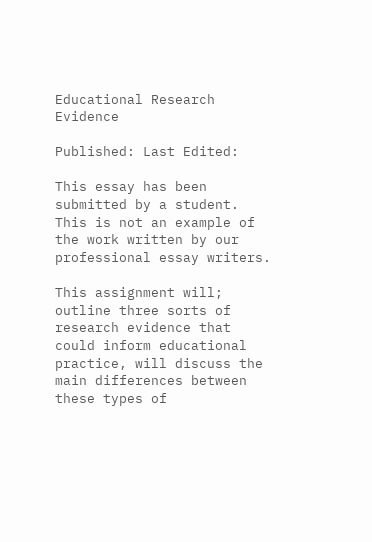Educational Research Evidence

Published: Last Edited:

This essay has been submitted by a student. This is not an example of the work written by our professional essay writers.

This assignment will; outline three sorts of research evidence that could inform educational practice, will discuss the main differences between these types of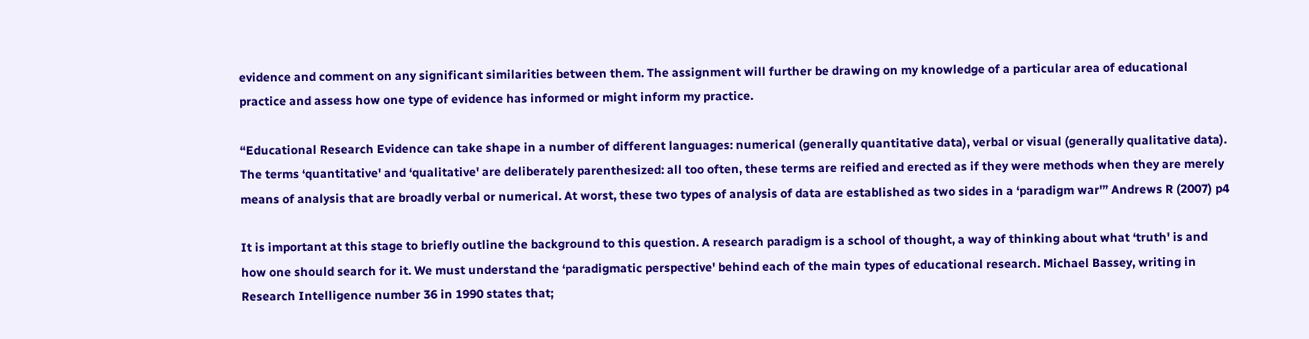evidence and comment on any significant similarities between them. The assignment will further be drawing on my knowledge of a particular area of educational practice and assess how one type of evidence has informed or might inform my practice.

“Educational Research Evidence can take shape in a number of different languages: numerical (generally quantitative data), verbal or visual (generally qualitative data). The terms ‘quantitative' and ‘qualitative' are deliberately parenthesized: all too often, these terms are reified and erected as if they were methods when they are merely means of analysis that are broadly verbal or numerical. At worst, these two types of analysis of data are established as two sides in a ‘paradigm war'” Andrews R (2007) p4

It is important at this stage to briefly outline the background to this question. A research paradigm is a school of thought, a way of thinking about what ‘truth' is and how one should search for it. We must understand the ‘paradigmatic perspective' behind each of the main types of educational research. Michael Bassey, writing in Research Intelligence number 36 in 1990 states that;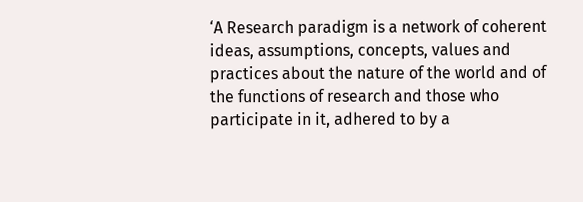‘A Research paradigm is a network of coherent ideas, assumptions, concepts, values and practices about the nature of the world and of the functions of research and those who participate in it, adhered to by a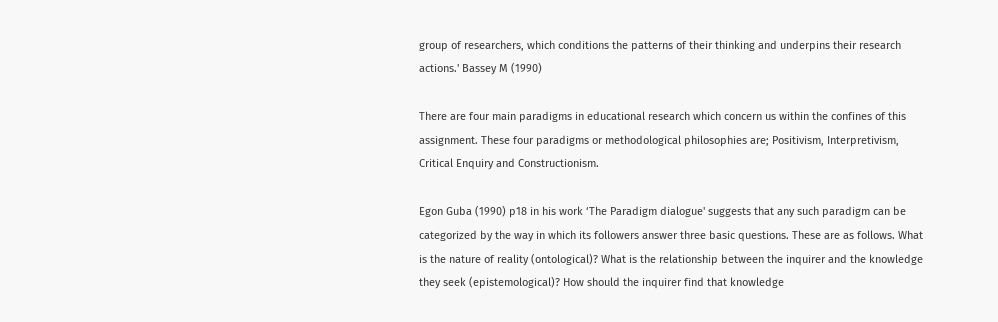group of researchers, which conditions the patterns of their thinking and underpins their research actions.' Bassey M (1990)

There are four main paradigms in educational research which concern us within the confines of this assignment. These four paradigms or methodological philosophies are; Positivism, Interpretivism, Critical Enquiry and Constructionism.

Egon Guba (1990) p18 in his work ‘The Paradigm dialogue' suggests that any such paradigm can be categorized by the way in which its followers answer three basic questions. These are as follows. What is the nature of reality (ontological)? What is the relationship between the inquirer and the knowledge they seek (epistemological)? How should the inquirer find that knowledge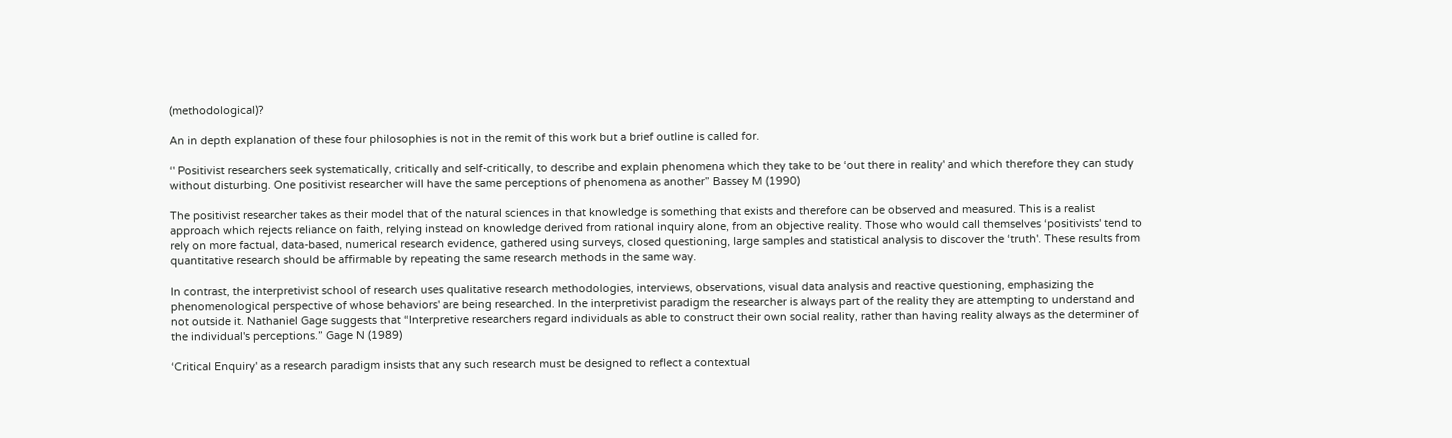(methodological)?

An in depth explanation of these four philosophies is not in the remit of this work but a brief outline is called for.

‘' Positivist researchers seek systematically, critically and self-critically, to describe and explain phenomena which they take to be ‘out there in reality' and which therefore they can study without disturbing. One positivist researcher will have the same perceptions of phenomena as another” Bassey M (1990)

The positivist researcher takes as their model that of the natural sciences in that knowledge is something that exists and therefore can be observed and measured. This is a realist approach which rejects reliance on faith, relying instead on knowledge derived from rational inquiry alone, from an objective reality. Those who would call themselves ‘positivists' tend to rely on more factual, data-based, numerical research evidence, gathered using surveys, closed questioning, large samples and statistical analysis to discover the ‘truth'. These results from quantitative research should be affirmable by repeating the same research methods in the same way.

In contrast, the interpretivist school of research uses qualitative research methodologies, interviews, observations, visual data analysis and reactive questioning, emphasizing the phenomenological perspective of whose behaviors' are being researched. In the interpretivist paradigm the researcher is always part of the reality they are attempting to understand and not outside it. Nathaniel Gage suggests that “Interpretive researchers regard individuals as able to construct their own social reality, rather than having reality always as the determiner of the individual's perceptions.” Gage N (1989)

‘Critical Enquiry' as a research paradigm insists that any such research must be designed to reflect a contextual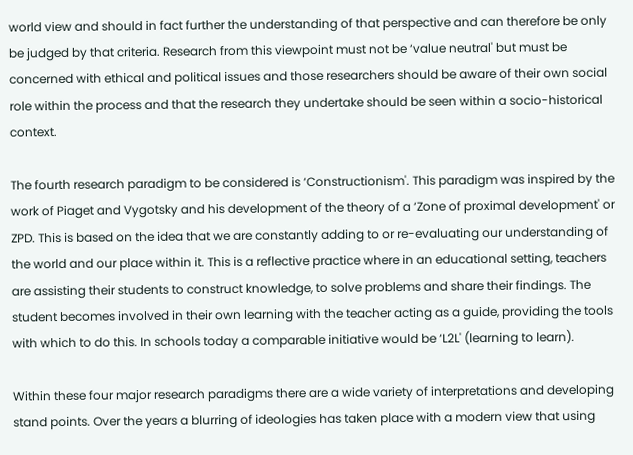world view and should in fact further the understanding of that perspective and can therefore be only be judged by that criteria. Research from this viewpoint must not be ‘value neutral' but must be concerned with ethical and political issues and those researchers should be aware of their own social role within the process and that the research they undertake should be seen within a socio-historical context.

The fourth research paradigm to be considered is ‘Constructionism'. This paradigm was inspired by the work of Piaget and Vygotsky and his development of the theory of a ‘Zone of proximal development' or ZPD. This is based on the idea that we are constantly adding to or re-evaluating our understanding of the world and our place within it. This is a reflective practice where in an educational setting, teachers are assisting their students to construct knowledge, to solve problems and share their findings. The student becomes involved in their own learning with the teacher acting as a guide, providing the tools with which to do this. In schools today a comparable initiative would be ‘L2L' (learning to learn).

Within these four major research paradigms there are a wide variety of interpretations and developing stand points. Over the years a blurring of ideologies has taken place with a modern view that using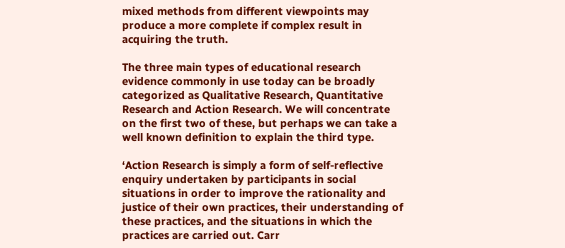mixed methods from different viewpoints may produce a more complete if complex result in acquiring the truth.

The three main types of educational research evidence commonly in use today can be broadly categorized as Qualitative Research, Quantitative Research and Action Research. We will concentrate on the first two of these, but perhaps we can take a well known definition to explain the third type.

‘Action Research is simply a form of self-reflective enquiry undertaken by participants in social situations in order to improve the rationality and justice of their own practices, their understanding of these practices, and the situations in which the practices are carried out. Carr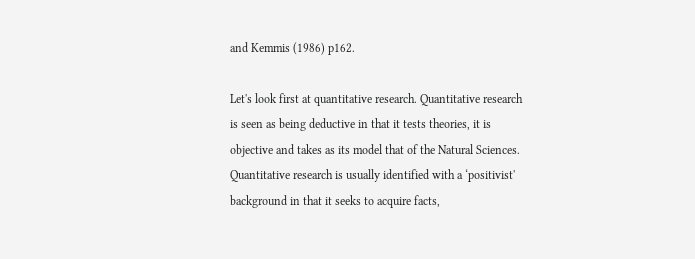and Kemmis (1986) p162.

Let's look first at quantitative research. Quantitative research is seen as being deductive in that it tests theories, it is objective and takes as its model that of the Natural Sciences. Quantitative research is usually identified with a ‘positivist' background in that it seeks to acquire facts,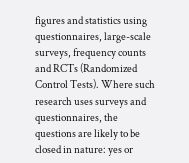figures and statistics using questionnaires, large-scale surveys, frequency counts and RCTs (Randomized Control Tests). Where such research uses surveys and questionnaires, the questions are likely to be closed in nature: yes or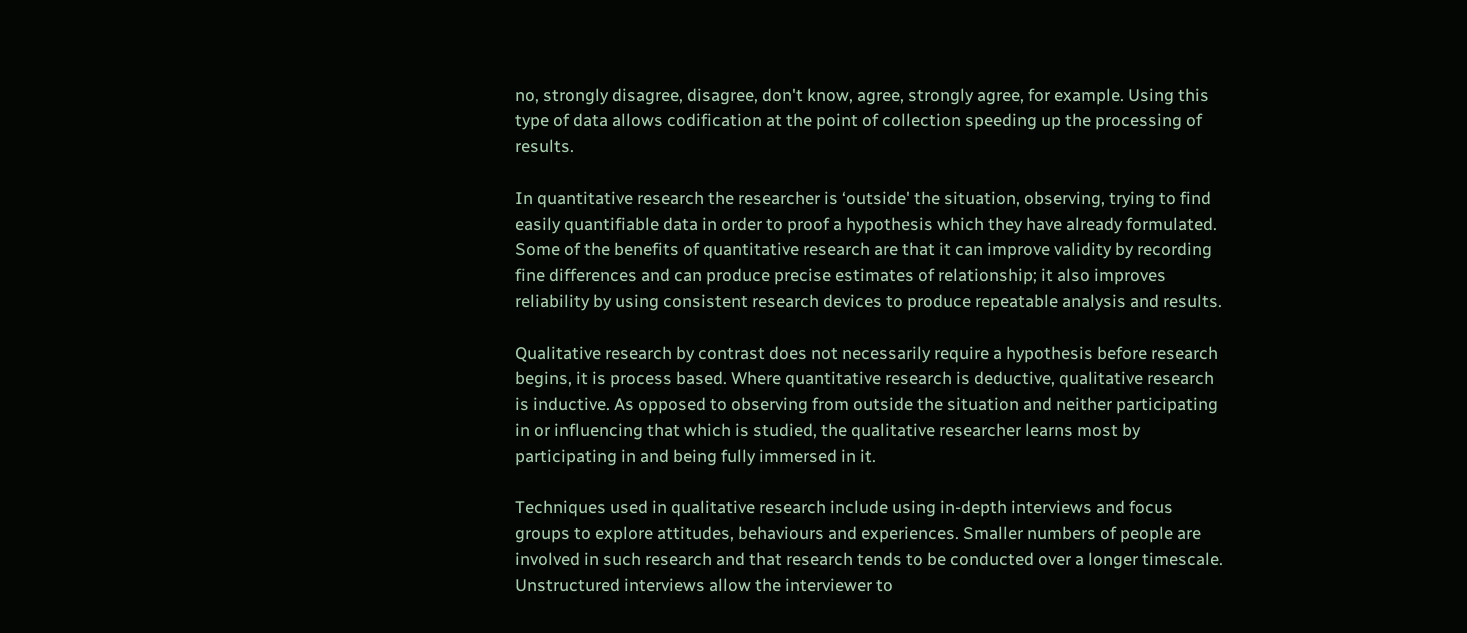no, strongly disagree, disagree, don't know, agree, strongly agree, for example. Using this type of data allows codification at the point of collection speeding up the processing of results.

In quantitative research the researcher is ‘outside' the situation, observing, trying to find easily quantifiable data in order to proof a hypothesis which they have already formulated. Some of the benefits of quantitative research are that it can improve validity by recording fine differences and can produce precise estimates of relationship; it also improves reliability by using consistent research devices to produce repeatable analysis and results.

Qualitative research by contrast does not necessarily require a hypothesis before research begins, it is process based. Where quantitative research is deductive, qualitative research is inductive. As opposed to observing from outside the situation and neither participating in or influencing that which is studied, the qualitative researcher learns most by participating in and being fully immersed in it.

Techniques used in qualitative research include using in-depth interviews and focus groups to explore attitudes, behaviours and experiences. Smaller numbers of people are involved in such research and that research tends to be conducted over a longer timescale. Unstructured interviews allow the interviewer to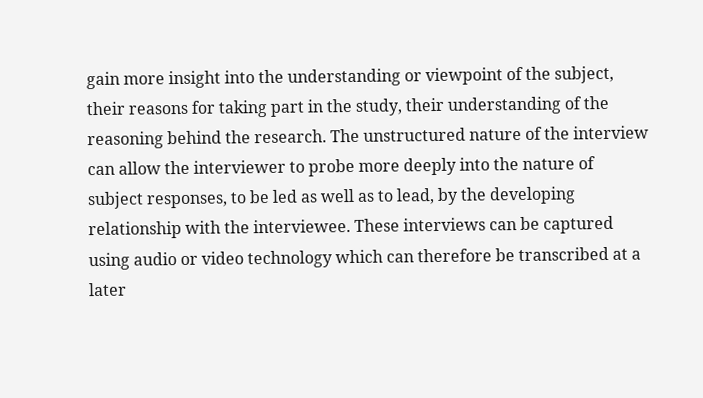gain more insight into the understanding or viewpoint of the subject, their reasons for taking part in the study, their understanding of the reasoning behind the research. The unstructured nature of the interview can allow the interviewer to probe more deeply into the nature of subject responses, to be led as well as to lead, by the developing relationship with the interviewee. These interviews can be captured using audio or video technology which can therefore be transcribed at a later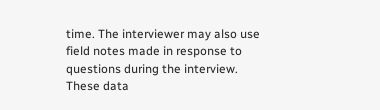time. The interviewer may also use field notes made in response to questions during the interview. These data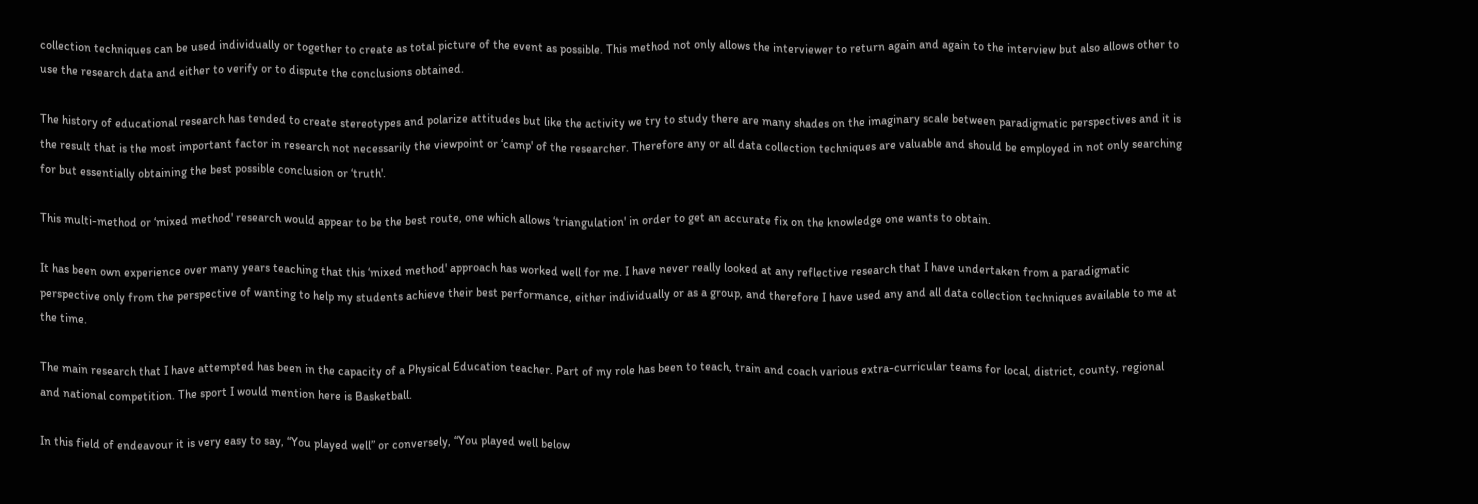collection techniques can be used individually or together to create as total picture of the event as possible. This method not only allows the interviewer to return again and again to the interview but also allows other to use the research data and either to verify or to dispute the conclusions obtained.

The history of educational research has tended to create stereotypes and polarize attitudes but like the activity we try to study there are many shades on the imaginary scale between paradigmatic perspectives and it is the result that is the most important factor in research not necessarily the viewpoint or ‘camp' of the researcher. Therefore any or all data collection techniques are valuable and should be employed in not only searching for but essentially obtaining the best possible conclusion or ‘truth'.

This multi-method or ‘mixed method' research would appear to be the best route, one which allows ‘triangulation' in order to get an accurate fix on the knowledge one wants to obtain.

It has been own experience over many years teaching that this ‘mixed method' approach has worked well for me. I have never really looked at any reflective research that I have undertaken from a paradigmatic perspective only from the perspective of wanting to help my students achieve their best performance, either individually or as a group, and therefore I have used any and all data collection techniques available to me at the time.

The main research that I have attempted has been in the capacity of a Physical Education teacher. Part of my role has been to teach, train and coach various extra-curricular teams for local, district, county, regional and national competition. The sport I would mention here is Basketball.

In this field of endeavour it is very easy to say, “You played well” or conversely, “You played well below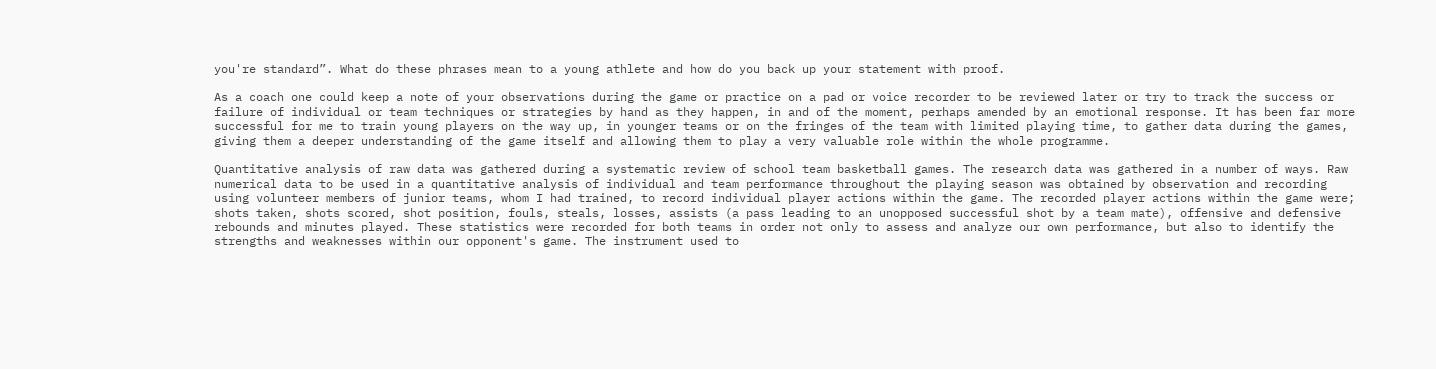you're standard”. What do these phrases mean to a young athlete and how do you back up your statement with proof.

As a coach one could keep a note of your observations during the game or practice on a pad or voice recorder to be reviewed later or try to track the success or failure of individual or team techniques or strategies by hand as they happen, in and of the moment, perhaps amended by an emotional response. It has been far more successful for me to train young players on the way up, in younger teams or on the fringes of the team with limited playing time, to gather data during the games, giving them a deeper understanding of the game itself and allowing them to play a very valuable role within the whole programme.

Quantitative analysis of raw data was gathered during a systematic review of school team basketball games. The research data was gathered in a number of ways. Raw numerical data to be used in a quantitative analysis of individual and team performance throughout the playing season was obtained by observation and recording using volunteer members of junior teams, whom I had trained, to record individual player actions within the game. The recorded player actions within the game were; shots taken, shots scored, shot position, fouls, steals, losses, assists (a pass leading to an unopposed successful shot by a team mate), offensive and defensive rebounds and minutes played. These statistics were recorded for both teams in order not only to assess and analyze our own performance, but also to identify the strengths and weaknesses within our opponent's game. The instrument used to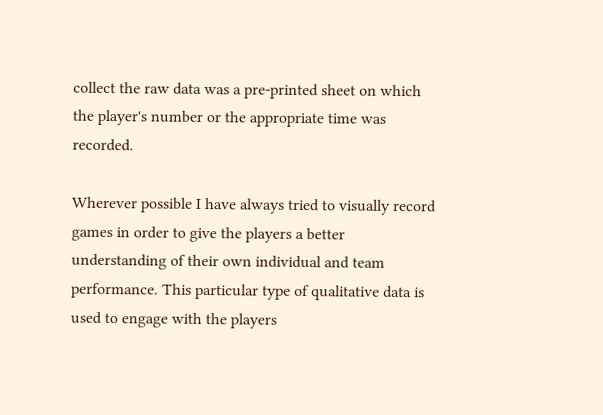collect the raw data was a pre-printed sheet on which the player's number or the appropriate time was recorded.

Wherever possible I have always tried to visually record games in order to give the players a better understanding of their own individual and team performance. This particular type of qualitative data is used to engage with the players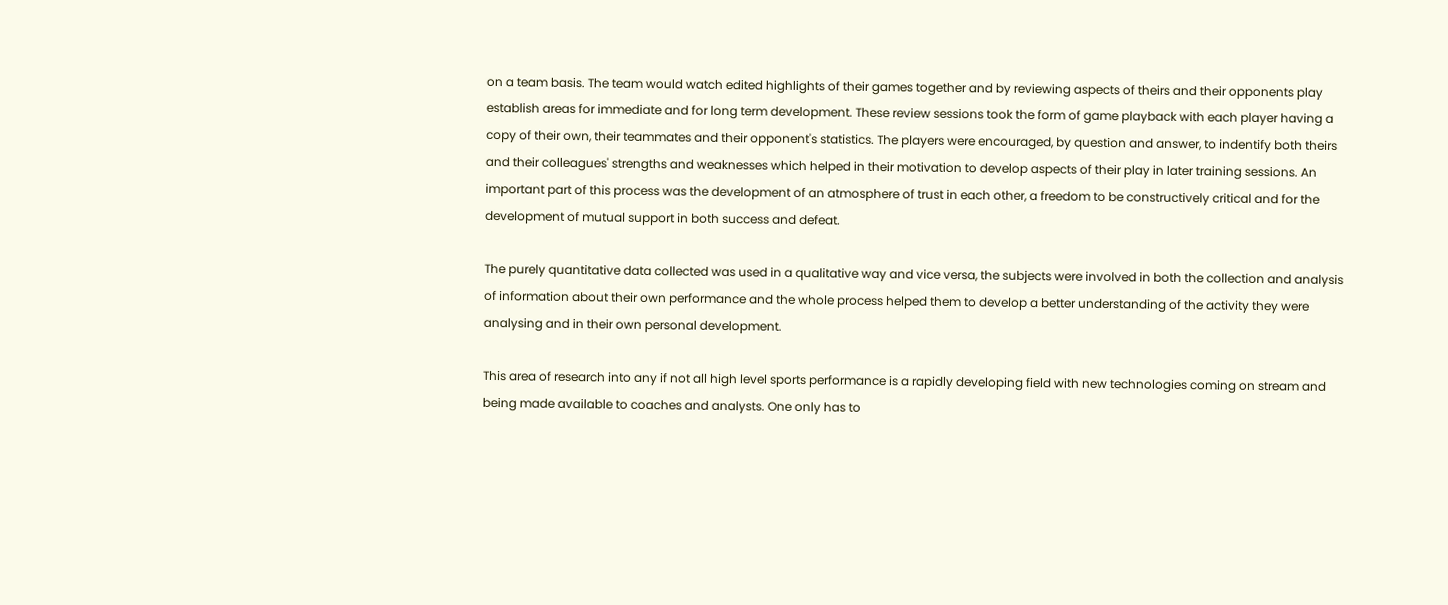on a team basis. The team would watch edited highlights of their games together and by reviewing aspects of theirs and their opponents play establish areas for immediate and for long term development. These review sessions took the form of game playback with each player having a copy of their own, their teammates and their opponent's statistics. The players were encouraged, by question and answer, to indentify both theirs and their colleagues' strengths and weaknesses which helped in their motivation to develop aspects of their play in later training sessions. An important part of this process was the development of an atmosphere of trust in each other, a freedom to be constructively critical and for the development of mutual support in both success and defeat.

The purely quantitative data collected was used in a qualitative way and vice versa, the subjects were involved in both the collection and analysis of information about their own performance and the whole process helped them to develop a better understanding of the activity they were analysing and in their own personal development.

This area of research into any if not all high level sports performance is a rapidly developing field with new technologies coming on stream and being made available to coaches and analysts. One only has to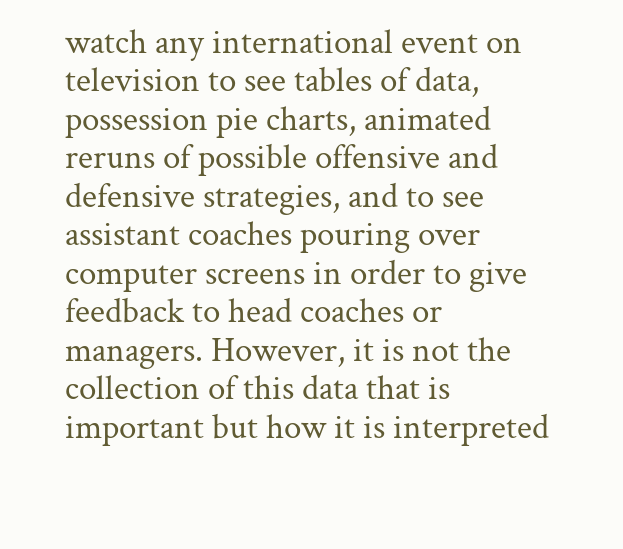watch any international event on television to see tables of data, possession pie charts, animated reruns of possible offensive and defensive strategies, and to see assistant coaches pouring over computer screens in order to give feedback to head coaches or managers. However, it is not the collection of this data that is important but how it is interpreted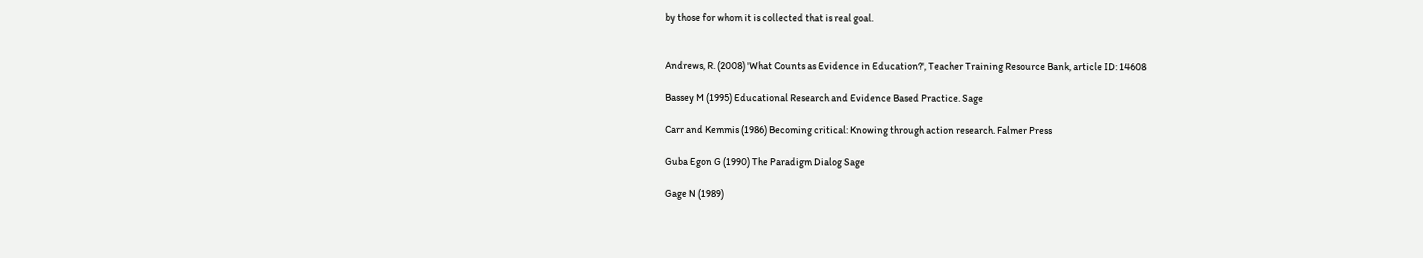by those for whom it is collected that is real goal.


Andrews, R. (2008) 'What Counts as Evidence in Education?', Teacher Training Resource Bank, article ID: 14608

Bassey M (1995) Educational Research and Evidence Based Practice. Sage

Carr and Kemmis (1986) Becoming critical: Knowing through action research. Falmer Press

Guba Egon G (1990) The Paradigm Dialog Sage

Gage N (1989)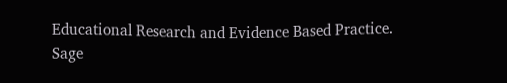Educational Research and Evidence Based Practice. Sage